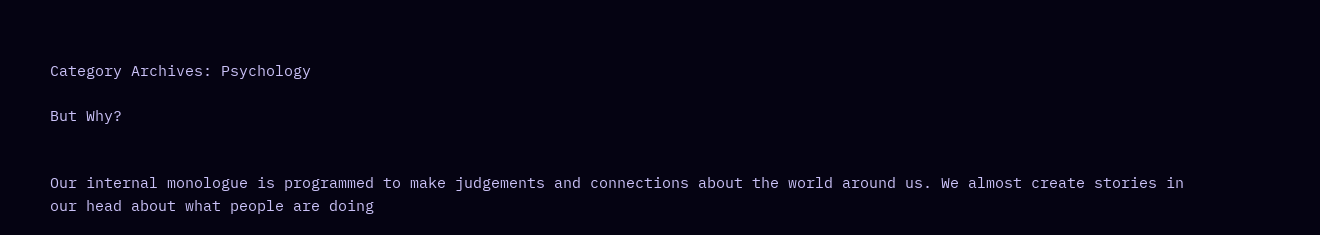Category Archives: Psychology

But Why?


Our internal monologue is programmed to make judgements and connections about the world around us. We almost create stories in our head about what people are doing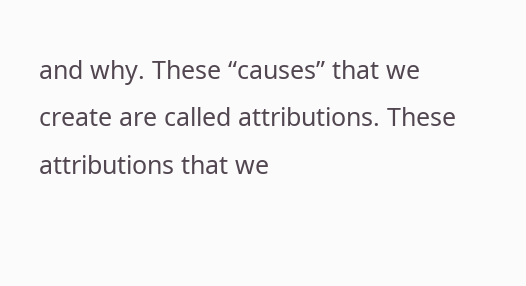and why. These “causes” that we create are called attributions. These attributions that we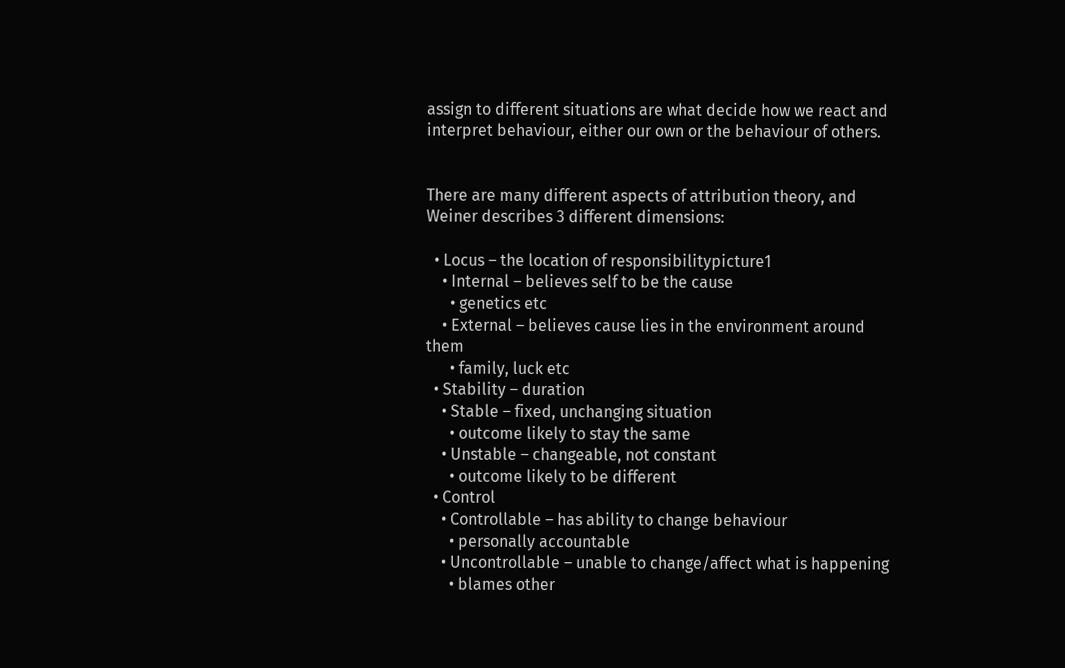assign to different situations are what decide how we react and interpret behaviour, either our own or the behaviour of others.


There are many different aspects of attribution theory, and Weiner describes 3 different dimensions:

  • Locus – the location of responsibilitypicture1
    • Internal – believes self to be the cause
      • genetics etc
    • External – believes cause lies in the environment around them
      • family, luck etc
  • Stability – duration
    • Stable – fixed, unchanging situation
      • outcome likely to stay the same
    • Unstable – changeable, not constant
      • outcome likely to be different
  • Control
    • Controllable – has ability to change behaviour
      • personally accountable
    • Uncontrollable – unable to change/affect what is happening
      • blames other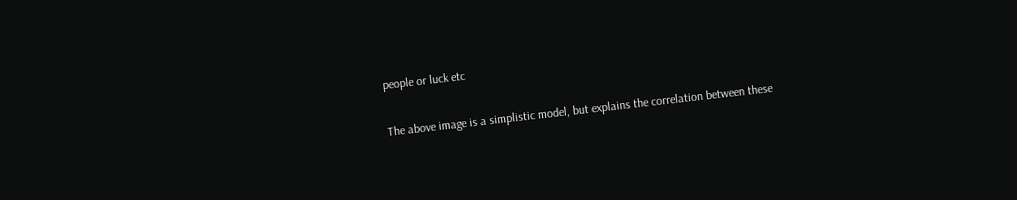people or luck etc

The above image is a simplistic model, but explains the correlation between these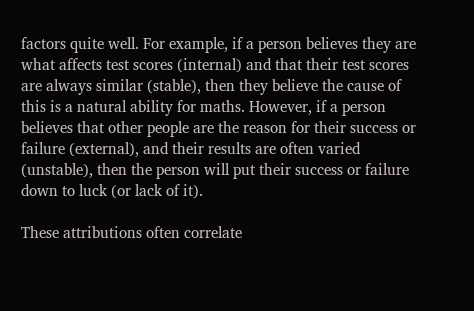factors quite well. For example, if a person believes they are what affects test scores (internal) and that their test scores are always similar (stable), then they believe the cause of this is a natural ability for maths. However, if a person believes that other people are the reason for their success or failure (external), and their results are often varied (unstable), then the person will put their success or failure down to luck (or lack of it).

These attributions often correlate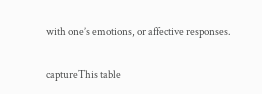with one’s emotions, or affective responses.

captureThis table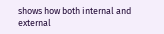shows how both internal and external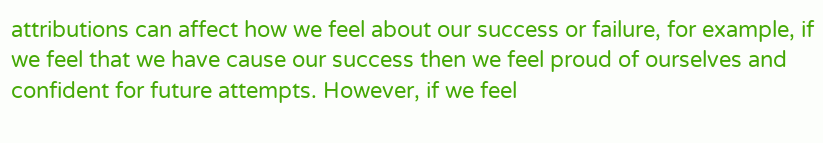attributions can affect how we feel about our success or failure, for example, if we feel that we have cause our success then we feel proud of ourselves and confident for future attempts. However, if we feel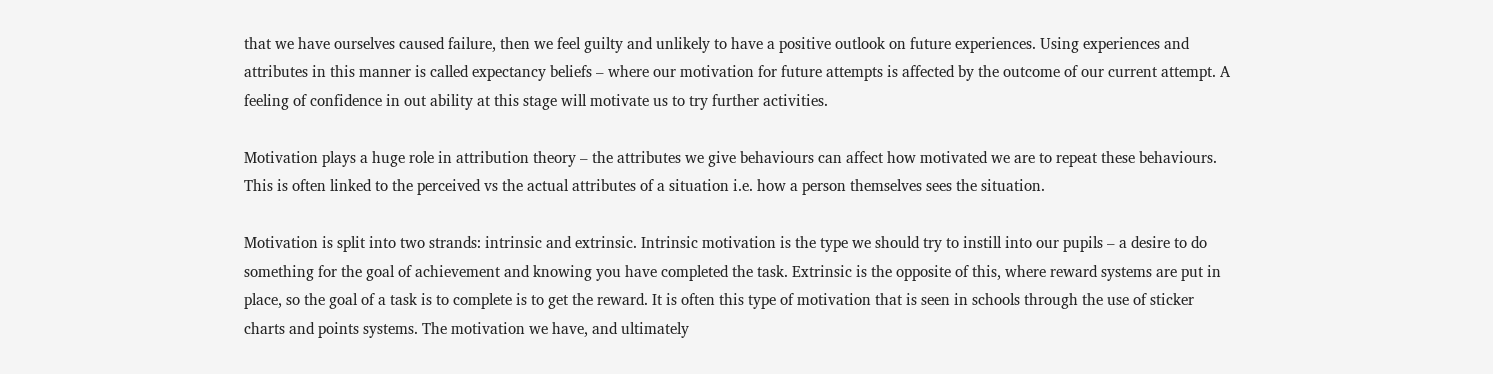that we have ourselves caused failure, then we feel guilty and unlikely to have a positive outlook on future experiences. Using experiences and attributes in this manner is called expectancy beliefs – where our motivation for future attempts is affected by the outcome of our current attempt. A feeling of confidence in out ability at this stage will motivate us to try further activities.

Motivation plays a huge role in attribution theory – the attributes we give behaviours can affect how motivated we are to repeat these behaviours. This is often linked to the perceived vs the actual attributes of a situation i.e. how a person themselves sees the situation.

Motivation is split into two strands: intrinsic and extrinsic. Intrinsic motivation is the type we should try to instill into our pupils – a desire to do something for the goal of achievement and knowing you have completed the task. Extrinsic is the opposite of this, where reward systems are put in place, so the goal of a task is to complete is to get the reward. It is often this type of motivation that is seen in schools through the use of sticker charts and points systems. The motivation we have, and ultimately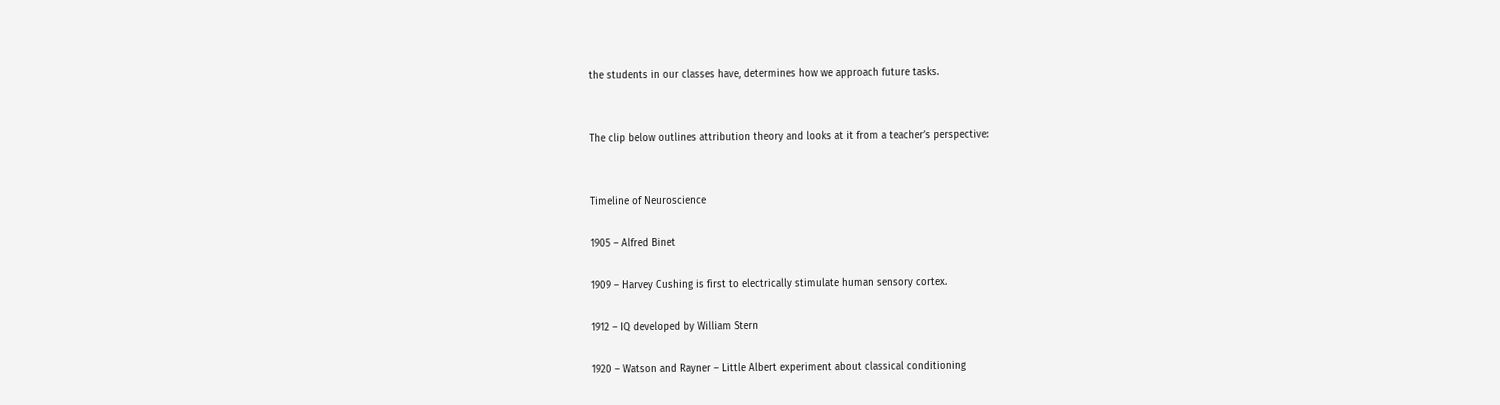the students in our classes have, determines how we approach future tasks.


The clip below outlines attribution theory and looks at it from a teacher’s perspective:


Timeline of Neuroscience

1905 – Alfred Binet

1909 – Harvey Cushing is first to electrically stimulate human sensory cortex.

1912 – IQ developed by William Stern

1920 – Watson and Rayner – Little Albert experiment about classical conditioning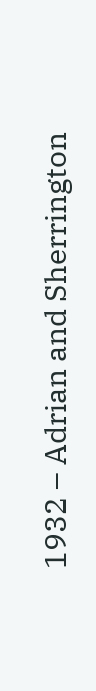1932 – Adrian and Sherrington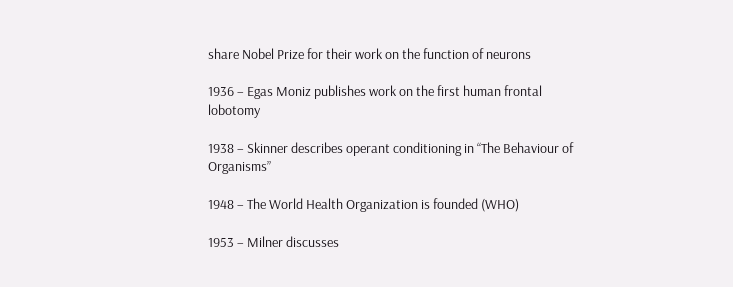share Nobel Prize for their work on the function of neurons

1936 – Egas Moniz publishes work on the first human frontal lobotomy

1938 – Skinner describes operant conditioning in “The Behaviour of Organisms”

1948 – The World Health Organization is founded (WHO)

1953 – Milner discusses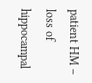patient HM – loss of hippocampal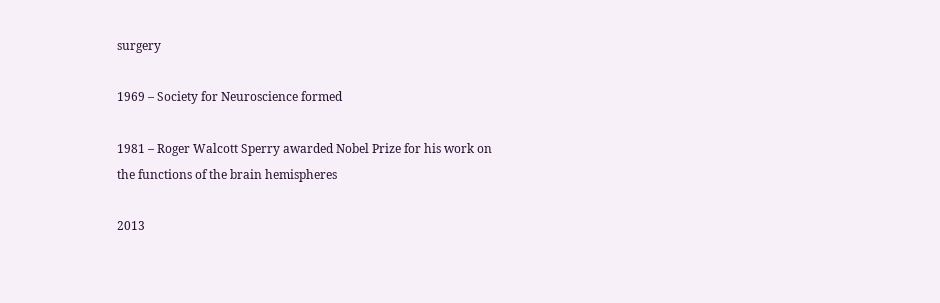surgery

1969 – Society for Neuroscience formed

1981 – Roger Walcott Sperry awarded Nobel Prize for his work on the functions of the brain hemispheres

2013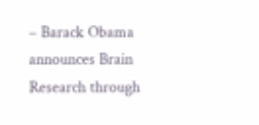– Barack Obama announces Brain Research through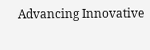Advancing Innovative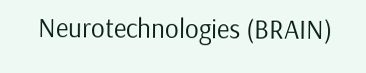Neurotechnologies (BRAIN)